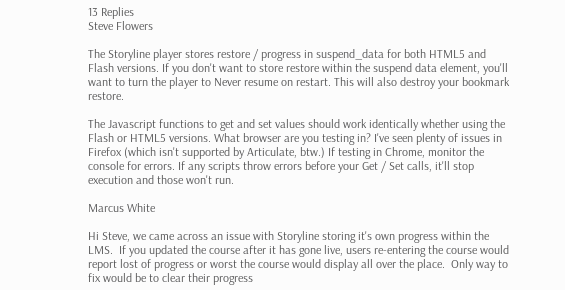13 Replies
Steve Flowers

The Storyline player stores restore / progress in suspend_data for both HTML5 and Flash versions. If you don't want to store restore within the suspend data element, you'll want to turn the player to Never resume on restart. This will also destroy your bookmark restore.

The Javascript functions to get and set values should work identically whether using the Flash or HTML5 versions. What browser are you testing in? I've seen plenty of issues in Firefox (which isn't supported by Articulate, btw.) If testing in Chrome, monitor the console for errors. If any scripts throw errors before your Get / Set calls, it'll stop execution and those won't run.

Marcus White

Hi Steve, we came across an issue with Storyline storing it's own progress within the LMS.  If you updated the course after it has gone live, users re-entering the course would report lost of progress or worst the course would display all over the place.  Only way to fix would be to clear their progress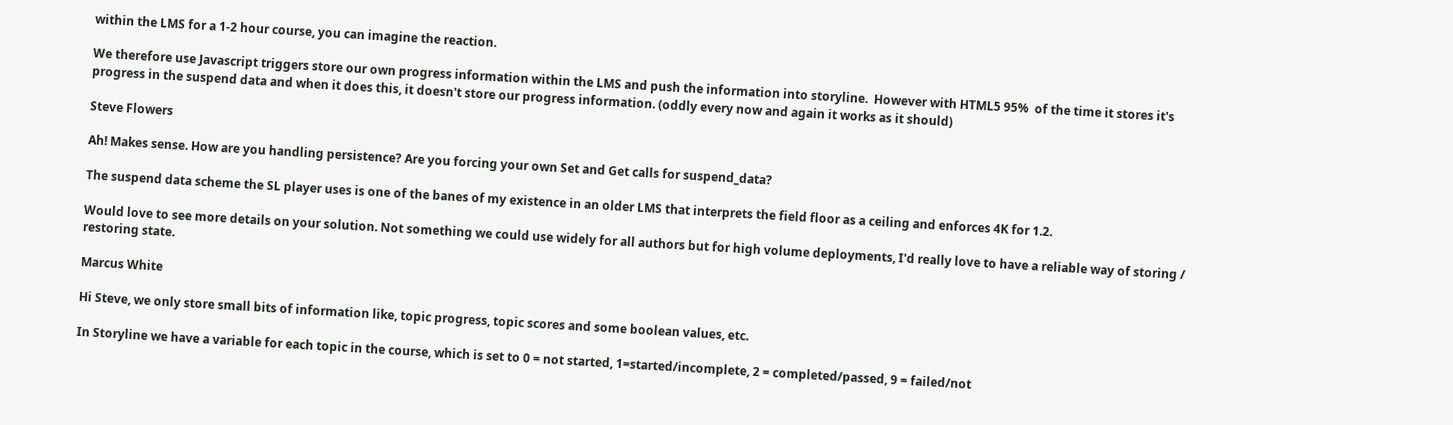within the LMS for a 1-2 hour course, you can imagine the reaction.

We therefore use Javascript triggers store our own progress information within the LMS and push the information into storyline.  However with HTML5 95%  of the time it stores it's progress in the suspend data and when it does this, it doesn't store our progress information. (oddly every now and again it works as it should)

Steve Flowers

Ah! Makes sense. How are you handling persistence? Are you forcing your own Set and Get calls for suspend_data?

The suspend data scheme the SL player uses is one of the banes of my existence in an older LMS that interprets the field floor as a ceiling and enforces 4K for 1.2.

Would love to see more details on your solution. Not something we could use widely for all authors but for high volume deployments, I'd really love to have a reliable way of storing / restoring state.

Marcus White

Hi Steve, we only store small bits of information like, topic progress, topic scores and some boolean values, etc.

In Storyline we have a variable for each topic in the course, which is set to 0 = not started, 1=started/incomplete, 2 = completed/passed, 9 = failed/not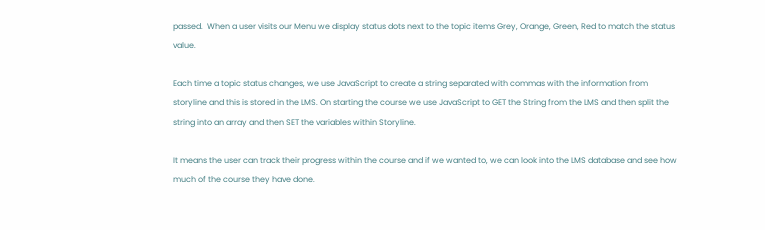passed.  When a user visits our Menu we display status dots next to the topic items Grey, Orange, Green, Red to match the status value.

Each time a topic status changes, we use JavaScript to create a string separated with commas with the information from storyline and this is stored in the LMS. On starting the course we use JavaScript to GET the String from the LMS and then split the string into an array and then SET the variables within Storyline.

It means the user can track their progress within the course and if we wanted to, we can look into the LMS database and see how much of the course they have done.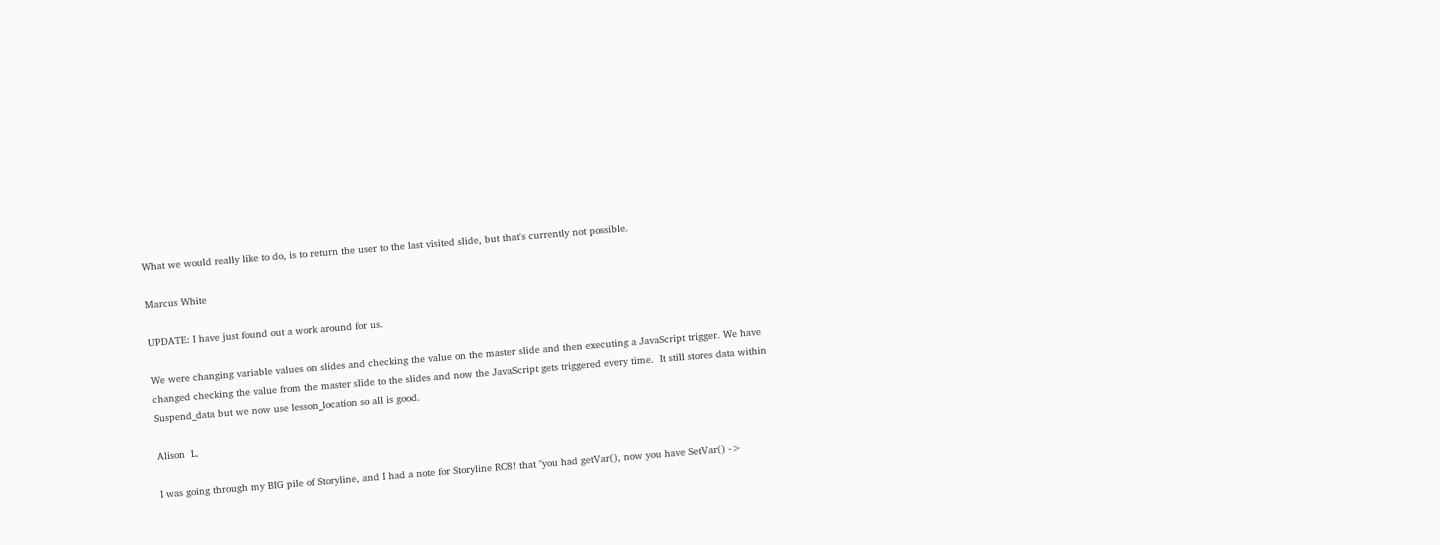What we would really like to do, is to return the user to the last visited slide, but that's currently not possible.

Marcus White

UPDATE: I have just found out a work around for us.

We were changing variable values on slides and checking the value on the master slide and then executing a JavaScript trigger. We have changed checking the value from the master slide to the slides and now the JavaScript gets triggered every time.  It still stores data within Suspend_data but we now use lesson_location so all is good.

Alison  L.

I was going through my BIG pile of Storyline, and I had a note for Storyline RC8! that "you had getVar(), now you have SetVar() ->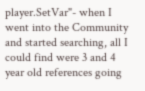player.SetVar"- when I went into the Community and started searching, all I could find were 3 and 4 year old references going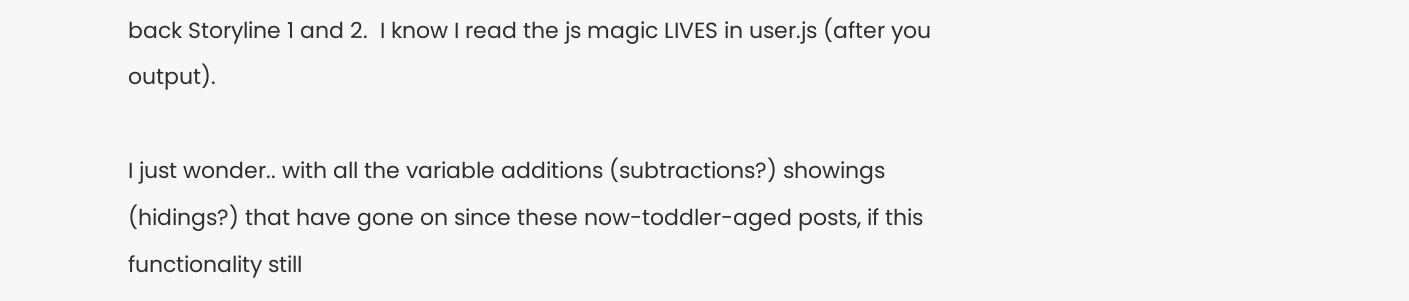back Storyline 1 and 2.  I know I read the js magic LIVES in user.js (after you output).

I just wonder.. with all the variable additions (subtractions?) showings (hidings?) that have gone on since these now-toddler-aged posts, if this functionality still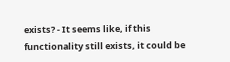exists? - It seems like, if this functionality still exists, it could be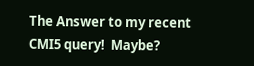The Answer to my recent CMI5 query!  Maybe?